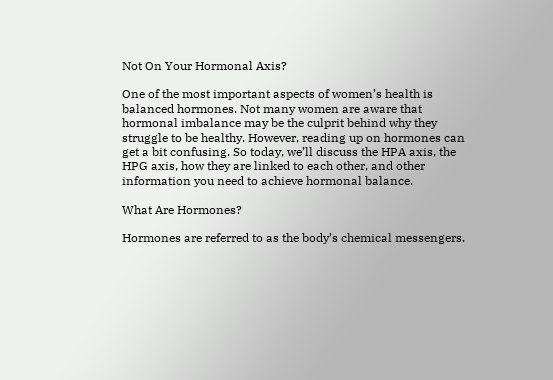Not On Your Hormonal Axis?

One of the most important aspects of women’s health is balanced hormones. Not many women are aware that hormonal imbalance may be the culprit behind why they struggle to be healthy. However, reading up on hormones can get a bit confusing. So today, we’ll discuss the HPA axis, the HPG axis, how they are linked to each other, and other information you need to achieve hormonal balance.

What Are Hormones?

Hormones are referred to as the body’s chemical messengers.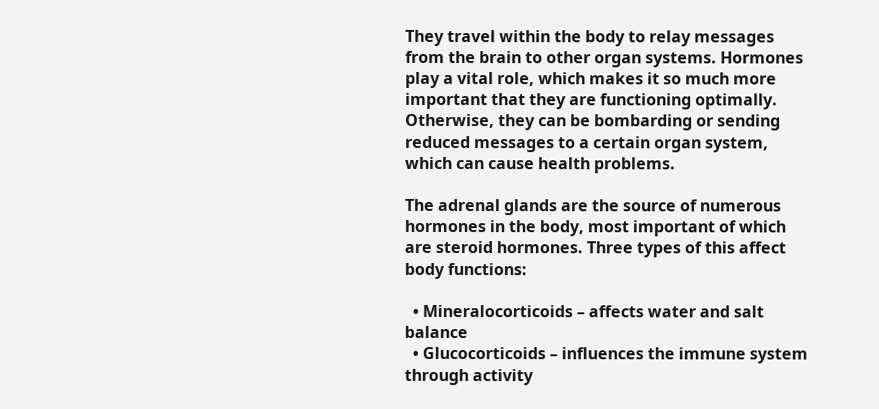They travel within the body to relay messages from the brain to other organ systems. Hormones play a vital role, which makes it so much more important that they are functioning optimally. Otherwise, they can be bombarding or sending reduced messages to a certain organ system, which can cause health problems.

The adrenal glands are the source of numerous hormones in the body, most important of which are steroid hormones. Three types of this affect body functions:

  • Mineralocorticoids – affects water and salt balance
  • Glucocorticoids – influences the immune system through activity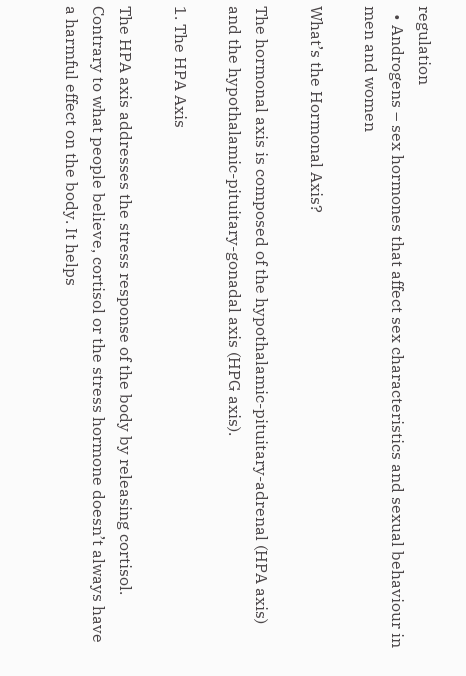regulation
  • Androgens – sex hormones that affect sex characteristics and sexual behaviour in men and women

What’s the Hormonal Axis?

The hormonal axis is composed of the hypothalamic-pituitary-adrenal (HPA axis) and the hypothalamic-pituitary-gonadal axis (HPG axis).

1. The HPA Axis

The HPA axis addresses the stress response of the body by releasing cortisol. Contrary to what people believe, cortisol or the stress hormone doesn’t always have a harmful effect on the body. It helps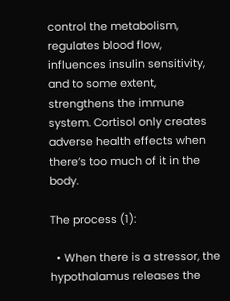control the metabolism, regulates blood flow, influences insulin sensitivity, and to some extent, strengthens the immune system. Cortisol only creates adverse health effects when there’s too much of it in the body.

The process (1):

  • When there is a stressor, the hypothalamus releases the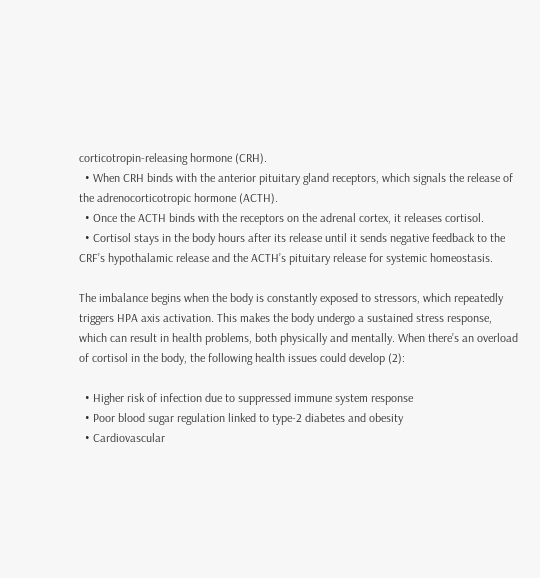corticotropin-releasing hormone (CRH).
  • When CRH binds with the anterior pituitary gland receptors, which signals the release of the adrenocorticotropic hormone (ACTH).
  • Once the ACTH binds with the receptors on the adrenal cortex, it releases cortisol.
  • Cortisol stays in the body hours after its release until it sends negative feedback to the CRF’s hypothalamic release and the ACTH’s pituitary release for systemic homeostasis.

The imbalance begins when the body is constantly exposed to stressors, which repeatedly triggers HPA axis activation. This makes the body undergo a sustained stress response, which can result in health problems, both physically and mentally. When there’s an overload of cortisol in the body, the following health issues could develop (2):

  • Higher risk of infection due to suppressed immune system response
  • Poor blood sugar regulation linked to type-2 diabetes and obesity
  • Cardiovascular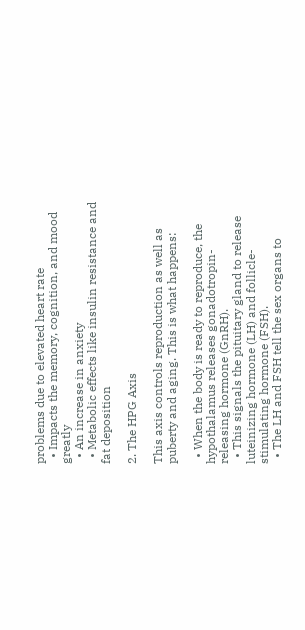problems due to elevated heart rate
  • Impacts the memory, cognition, and mood greatly
  • An increase in anxiety
  • Metabolic effects like insulin resistance and fat deposition

2. The HPG Axis

This axis controls reproduction as well as puberty and aging. This is what happens:

  • When the body is ready to reproduce, the hypothalamus releases gonadotropin-releasing hormone (GnRH).
  • This signals the pituitary gland to release luteinizing hormone (LH) and follicle-stimulating hormone (FSH).
  • The LH and FSH tell the sex organs to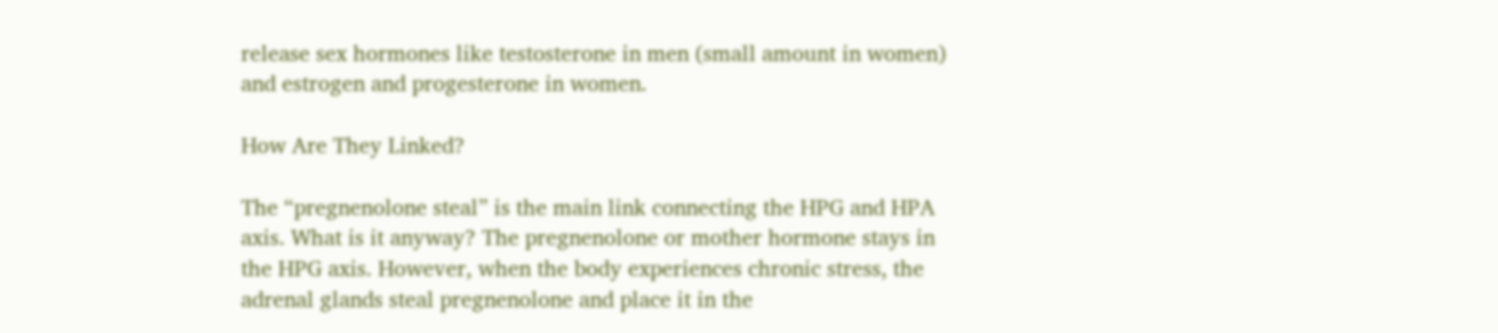release sex hormones like testosterone in men (small amount in women) and estrogen and progesterone in women.

How Are They Linked?

The “pregnenolone steal” is the main link connecting the HPG and HPA axis. What is it anyway? The pregnenolone or mother hormone stays in the HPG axis. However, when the body experiences chronic stress, the adrenal glands steal pregnenolone and place it in the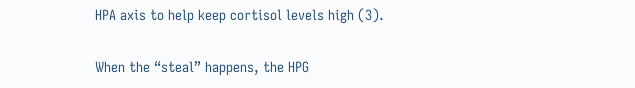HPA axis to help keep cortisol levels high (3).

When the “steal” happens, the HPG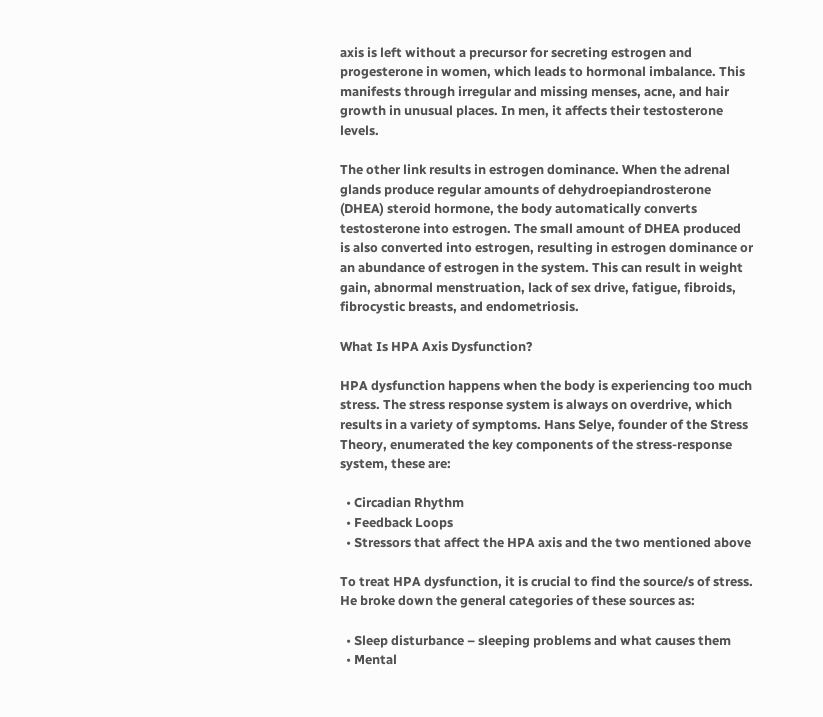axis is left without a precursor for secreting estrogen and progesterone in women, which leads to hormonal imbalance. This manifests through irregular and missing menses, acne, and hair growth in unusual places. In men, it affects their testosterone levels.

The other link results in estrogen dominance. When the adrenal glands produce regular amounts of dehydroepiandrosterone (DHEA) steroid hormone, the body automatically converts testosterone into estrogen. The small amount of DHEA produced is also converted into estrogen, resulting in estrogen dominance or an abundance of estrogen in the system. This can result in weight gain, abnormal menstruation, lack of sex drive, fatigue, fibroids, fibrocystic breasts, and endometriosis.

What Is HPA Axis Dysfunction?

HPA dysfunction happens when the body is experiencing too much stress. The stress response system is always on overdrive, which results in a variety of symptoms. Hans Selye, founder of the Stress Theory, enumerated the key components of the stress-response system, these are:

  • Circadian Rhythm
  • Feedback Loops
  • Stressors that affect the HPA axis and the two mentioned above

To treat HPA dysfunction, it is crucial to find the source/s of stress. He broke down the general categories of these sources as:

  • Sleep disturbance – sleeping problems and what causes them
  • Mental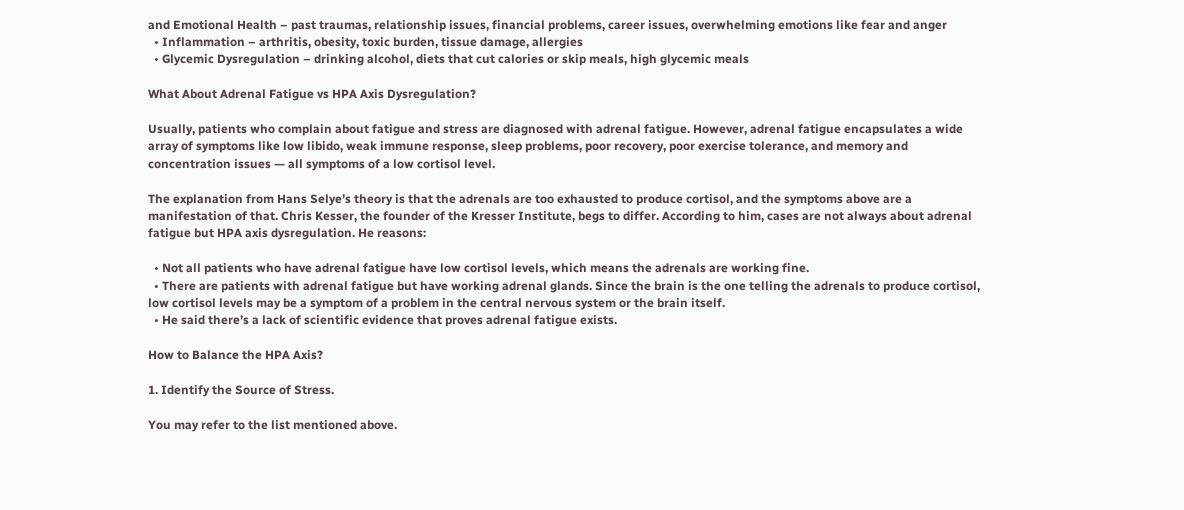and Emotional Health – past traumas, relationship issues, financial problems, career issues, overwhelming emotions like fear and anger
  • Inflammation – arthritis, obesity, toxic burden, tissue damage, allergies
  • Glycemic Dysregulation – drinking alcohol, diets that cut calories or skip meals, high glycemic meals

What About Adrenal Fatigue vs HPA Axis Dysregulation?

Usually, patients who complain about fatigue and stress are diagnosed with adrenal fatigue. However, adrenal fatigue encapsulates a wide array of symptoms like low libido, weak immune response, sleep problems, poor recovery, poor exercise tolerance, and memory and concentration issues — all symptoms of a low cortisol level.

The explanation from Hans Selye’s theory is that the adrenals are too exhausted to produce cortisol, and the symptoms above are a manifestation of that. Chris Kesser, the founder of the Kresser Institute, begs to differ. According to him, cases are not always about adrenal fatigue but HPA axis dysregulation. He reasons:

  • Not all patients who have adrenal fatigue have low cortisol levels, which means the adrenals are working fine.
  • There are patients with adrenal fatigue but have working adrenal glands. Since the brain is the one telling the adrenals to produce cortisol, low cortisol levels may be a symptom of a problem in the central nervous system or the brain itself.
  • He said there’s a lack of scientific evidence that proves adrenal fatigue exists.

How to Balance the HPA Axis?

1. Identify the Source of Stress.

You may refer to the list mentioned above.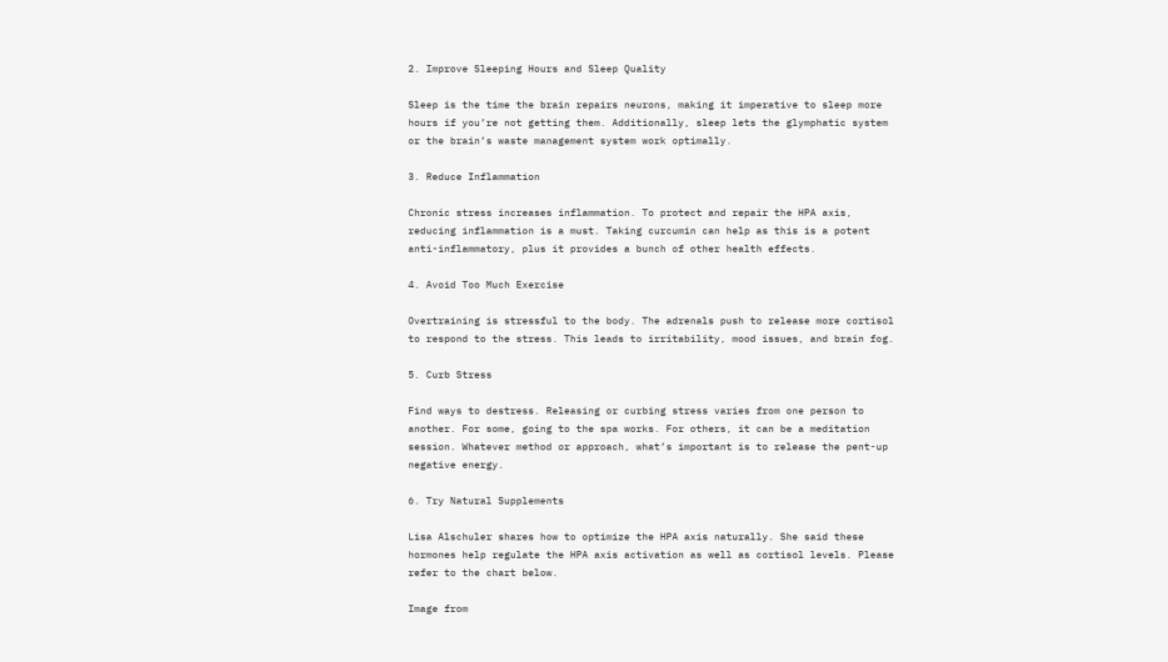2. Improve Sleeping Hours and Sleep Quality

Sleep is the time the brain repairs neurons, making it imperative to sleep more hours if you’re not getting them. Additionally, sleep lets the glymphatic system or the brain’s waste management system work optimally.

3. Reduce Inflammation

Chronic stress increases inflammation. To protect and repair the HPA axis, reducing inflammation is a must. Taking curcumin can help as this is a potent anti-inflammatory, plus it provides a bunch of other health effects.

4. Avoid Too Much Exercise

Overtraining is stressful to the body. The adrenals push to release more cortisol to respond to the stress. This leads to irritability, mood issues, and brain fog.

5. Curb Stress

Find ways to destress. Releasing or curbing stress varies from one person to another. For some, going to the spa works. For others, it can be a meditation session. Whatever method or approach, what’s important is to release the pent-up negative energy.

6. Try Natural Supplements

Lisa Alschuler shares how to optimize the HPA axis naturally. She said these hormones help regulate the HPA axis activation as well as cortisol levels. Please refer to the chart below.

Image from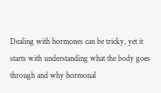Dealing with hormones can be tricky, yet it starts with understanding what the body goes through and why hormonal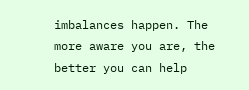imbalances happen. The more aware you are, the better you can help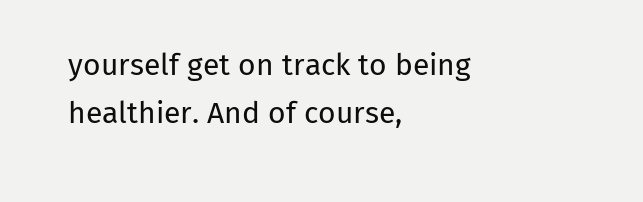yourself get on track to being healthier. And of course,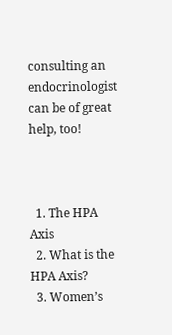consulting an endocrinologist can be of great help, too!



  1. The HPA Axis
  2. What is the HPA Axis?
  3. Women’s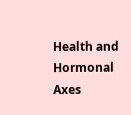Health and Hormonal Axes